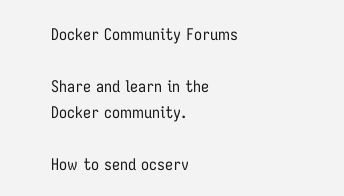Docker Community Forums

Share and learn in the Docker community.

How to send ocserv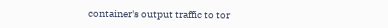container's output traffic to tor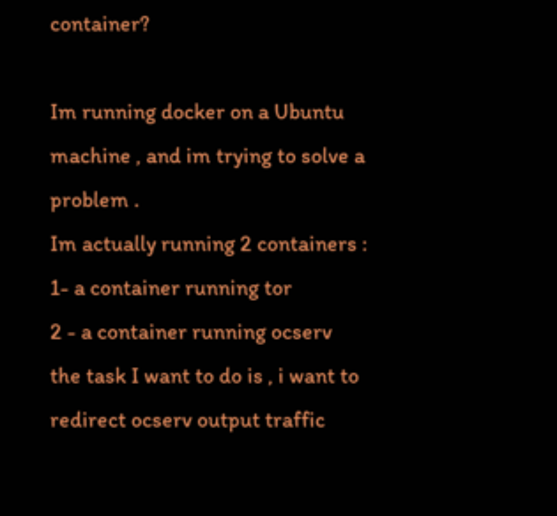container?

Im running docker on a Ubuntu machine , and im trying to solve a problem .
Im actually running 2 containers :
1- a container running tor
2 - a container running ocserv
the task I want to do is , i want to redirect ocserv output traffic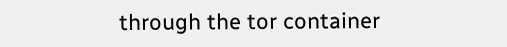through the tor container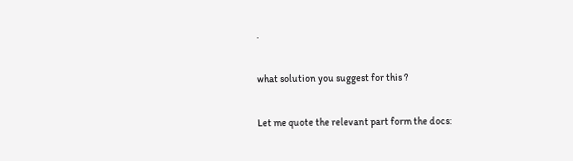.

what solution you suggest for this ?

Let me quote the relevant part form the docs: